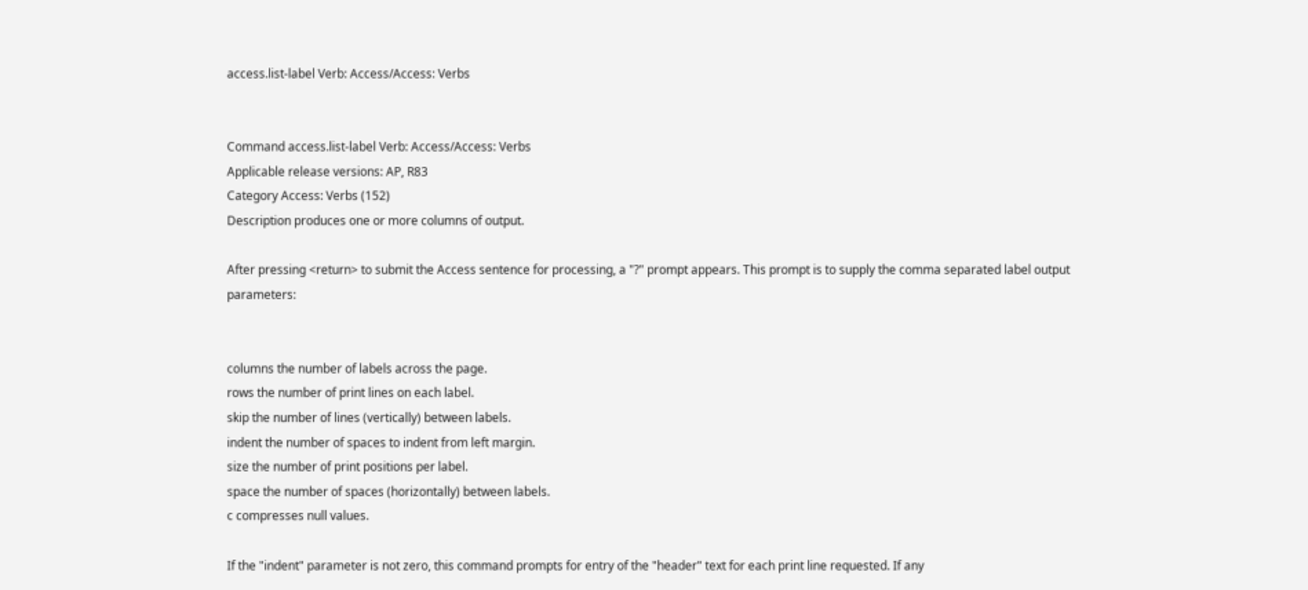access.list-label Verb: Access/Access: Verbs


Command access.list-label Verb: Access/Access: Verbs
Applicable release versions: AP, R83
Category Access: Verbs (152)
Description produces one or more columns of output.

After pressing <return> to submit the Access sentence for processing, a "?" prompt appears. This prompt is to supply the comma separated label output parameters:


columns the number of labels across the page.
rows the number of print lines on each label.
skip the number of lines (vertically) between labels.
indent the number of spaces to indent from left margin.
size the number of print positions per label.
space the number of spaces (horizontally) between labels.
c compresses null values.

If the "indent" parameter is not zero, this command prompts for entry of the "header" text for each print line requested. If any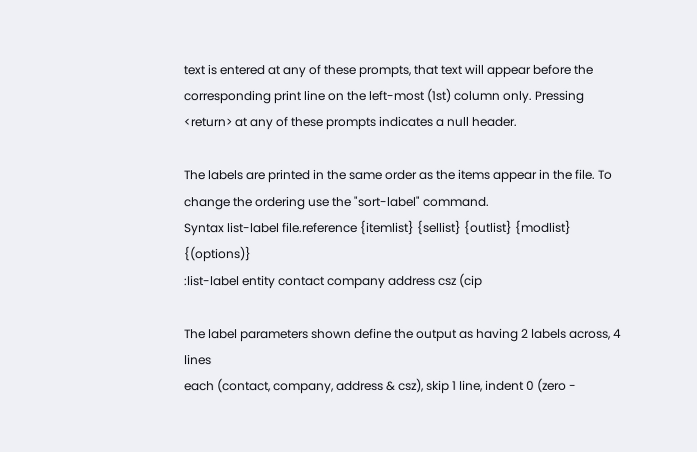text is entered at any of these prompts, that text will appear before the corresponding print line on the left-most (1st) column only. Pressing <return> at any of these prompts indicates a null header.

The labels are printed in the same order as the items appear in the file. To change the ordering use the "sort-label" command.
Syntax list-label file.reference {itemlist} {sellist} {outlist} {modlist} {(options)}
:list-label entity contact company address csz (cip

The label parameters shown define the output as having 2 labels across, 4 lines
each (contact, company, address & csz), skip 1 line, indent 0 (zero -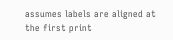assumes labels are aligned at the first print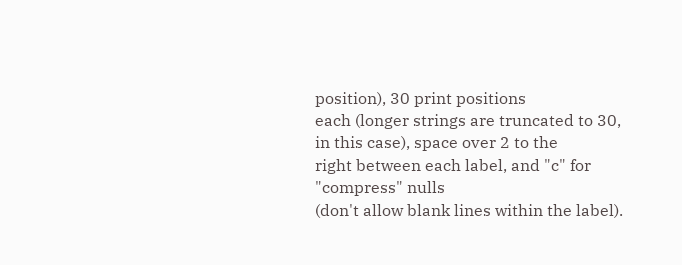position), 30 print positions
each (longer strings are truncated to 30, in this case), space over 2 to the
right between each label, and "c" for "compress" nulls
(don't allow blank lines within the label).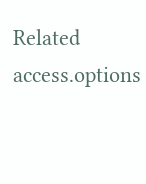Related access.options